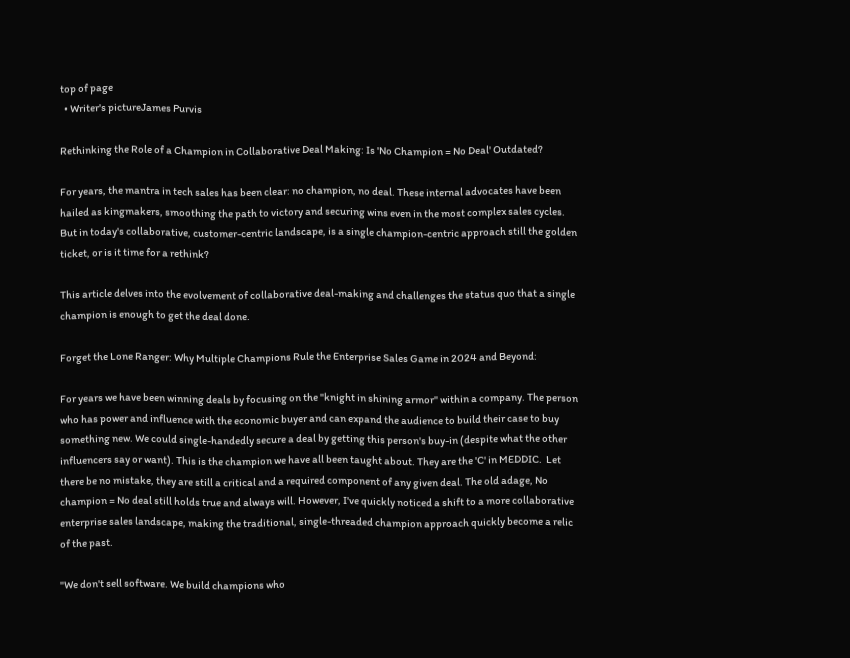top of page
  • Writer's pictureJames Purvis

Rethinking the Role of a Champion in Collaborative Deal Making: Is 'No Champion = No Deal' Outdated?

For years, the mantra in tech sales has been clear: no champion, no deal. These internal advocates have been hailed as kingmakers, smoothing the path to victory and securing wins even in the most complex sales cycles. But in today's collaborative, customer-centric landscape, is a single champion-centric approach still the golden ticket, or is it time for a rethink?

This article delves into the evolvement of collaborative deal-making and challenges the status quo that a single champion is enough to get the deal done.

Forget the Lone Ranger: Why Multiple Champions Rule the Enterprise Sales Game in 2024 and Beyond:

For years we have been winning deals by focusing on the "knight in shining armor" within a company. The person who has power and influence with the economic buyer and can expand the audience to build their case to buy something new. We could single-handedly secure a deal by getting this person's buy-in (despite what the other influencers say or want). This is the champion we have all been taught about. They are the 'C' in MEDDIC.  Let there be no mistake, they are still a critical and a required component of any given deal. The old adage, No champion = No deal still holds true and always will. However, I've quickly noticed a shift to a more collaborative enterprise sales landscape, making the traditional, single-threaded champion approach quickly become a relic of the past.

"We don't sell software. We build champions who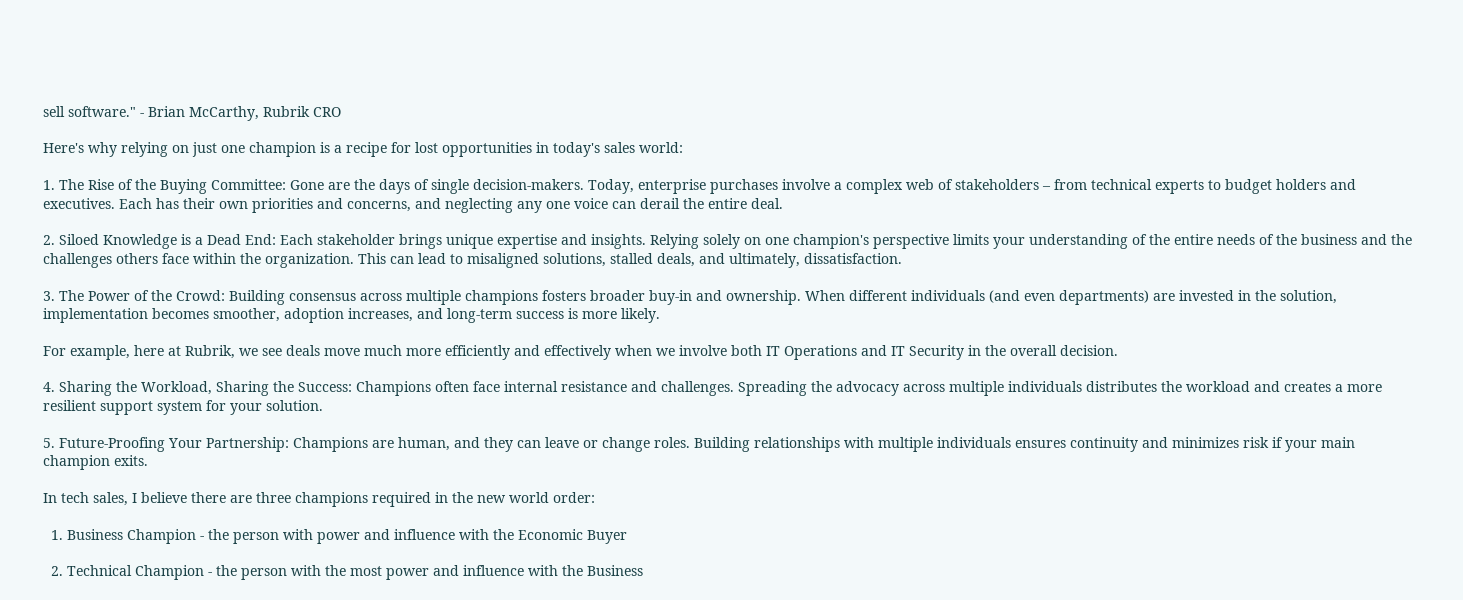sell software." - Brian McCarthy, Rubrik CRO

Here's why relying on just one champion is a recipe for lost opportunities in today's sales world:

1. The Rise of the Buying Committee: Gone are the days of single decision-makers. Today, enterprise purchases involve a complex web of stakeholders – from technical experts to budget holders and executives. Each has their own priorities and concerns, and neglecting any one voice can derail the entire deal.

2. Siloed Knowledge is a Dead End: Each stakeholder brings unique expertise and insights. Relying solely on one champion's perspective limits your understanding of the entire needs of the business and the challenges others face within the organization. This can lead to misaligned solutions, stalled deals, and ultimately, dissatisfaction.

3. The Power of the Crowd: Building consensus across multiple champions fosters broader buy-in and ownership. When different individuals (and even departments) are invested in the solution, implementation becomes smoother, adoption increases, and long-term success is more likely.

For example, here at Rubrik, we see deals move much more efficiently and effectively when we involve both IT Operations and IT Security in the overall decision.

4. Sharing the Workload, Sharing the Success: Champions often face internal resistance and challenges. Spreading the advocacy across multiple individuals distributes the workload and creates a more resilient support system for your solution.

5. Future-Proofing Your Partnership: Champions are human, and they can leave or change roles. Building relationships with multiple individuals ensures continuity and minimizes risk if your main champion exits.

In tech sales, I believe there are three champions required in the new world order:

  1. Business Champion - the person with power and influence with the Economic Buyer

  2. Technical Champion - the person with the most power and influence with the Business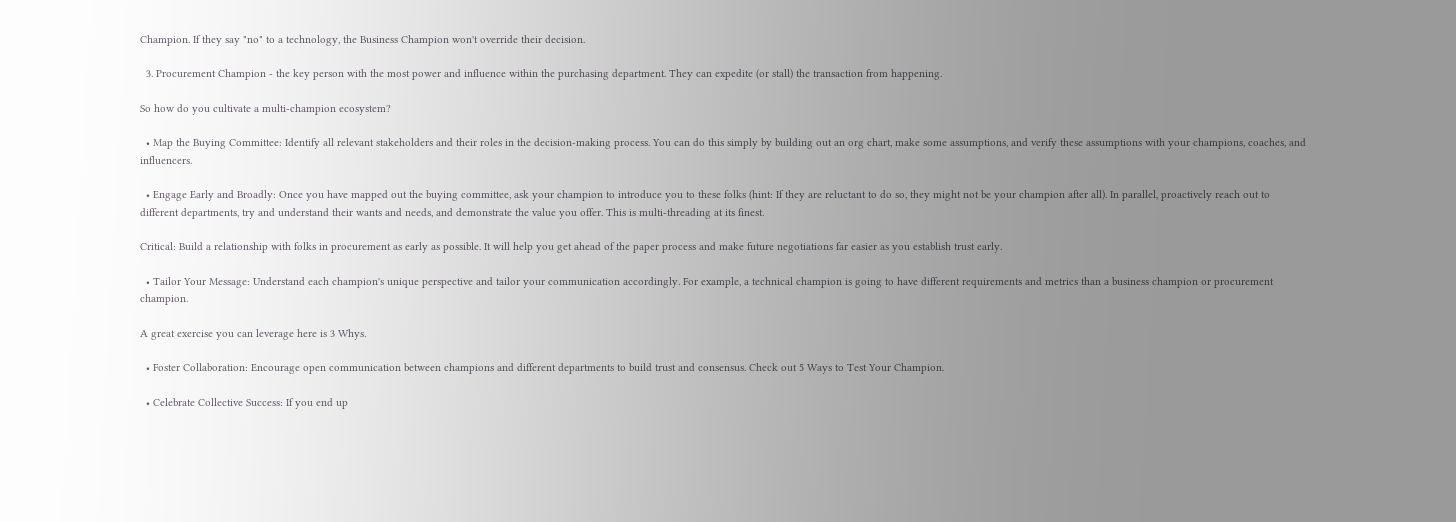Champion. If they say "no" to a technology, the Business Champion won't override their decision.

  3. Procurement Champion - the key person with the most power and influence within the purchasing department. They can expedite (or stall) the transaction from happening.

So how do you cultivate a multi-champion ecosystem?

  • Map the Buying Committee: Identify all relevant stakeholders and their roles in the decision-making process. You can do this simply by building out an org chart, make some assumptions, and verify these assumptions with your champions, coaches, and influencers.

  • Engage Early and Broadly: Once you have mapped out the buying committee, ask your champion to introduce you to these folks (hint: If they are reluctant to do so, they might not be your champion after all). In parallel, proactively reach out to different departments, try and understand their wants and needs, and demonstrate the value you offer. This is multi-threading at its finest.

Critical: Build a relationship with folks in procurement as early as possible. It will help you get ahead of the paper process and make future negotiations far easier as you establish trust early.

  • Tailor Your Message: Understand each champion's unique perspective and tailor your communication accordingly. For example, a technical champion is going to have different requirements and metrics than a business champion or procurement champion.

A great exercise you can leverage here is 3 Whys.

  • Foster Collaboration: Encourage open communication between champions and different departments to build trust and consensus. Check out 5 Ways to Test Your Champion.

  • Celebrate Collective Success: If you end up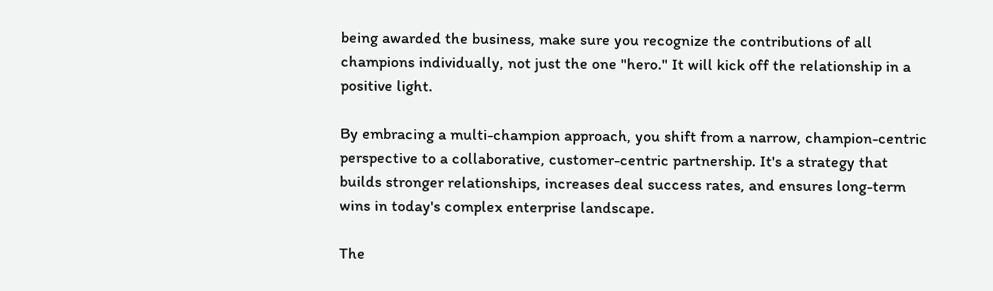being awarded the business, make sure you recognize the contributions of all champions individually, not just the one "hero." It will kick off the relationship in a positive light.

By embracing a multi-champion approach, you shift from a narrow, champion-centric perspective to a collaborative, customer-centric partnership. It's a strategy that builds stronger relationships, increases deal success rates, and ensures long-term wins in today's complex enterprise landscape.

The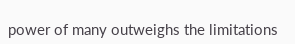power of many outweighs the limitations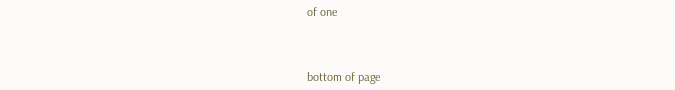of one



bottom of page